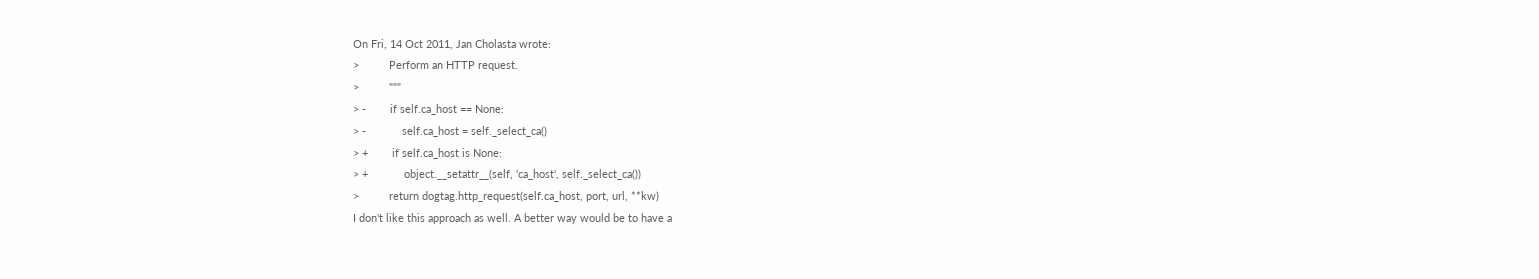On Fri, 14 Oct 2011, Jan Cholasta wrote:
>          Perform an HTTP request.
>          """
> -        if self.ca_host == None:
> -            self.ca_host = self._select_ca()
> +        if self.ca_host is None:
> +            object.__setattr__(self, 'ca_host', self._select_ca())
>          return dogtag.http_request(self.ca_host, port, url, **kw)
I don't like this approach as well. A better way would be to have a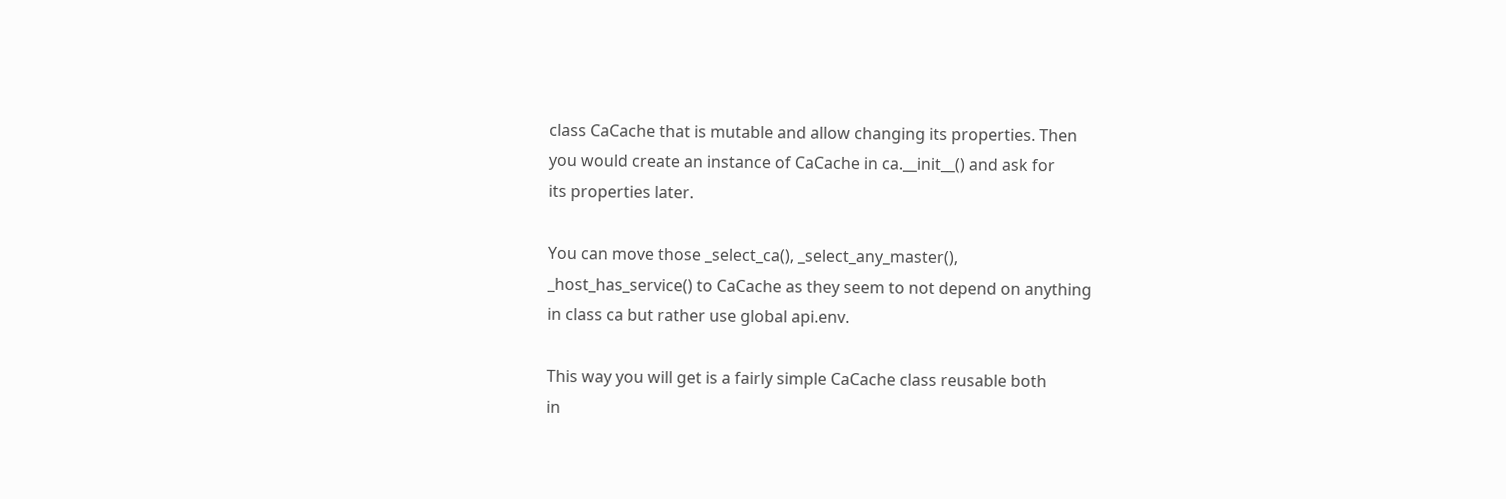class CaCache that is mutable and allow changing its properties. Then
you would create an instance of CaCache in ca.__init__() and ask for
its properties later.

You can move those _select_ca(), _select_any_master(),
_host_has_service() to CaCache as they seem to not depend on anything
in class ca but rather use global api.env.

This way you will get is a fairly simple CaCache class reusable both
in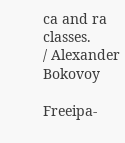ca and ra classes.
/ Alexander Bokovoy

Freeipa-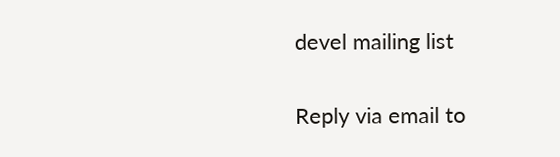devel mailing list

Reply via email to